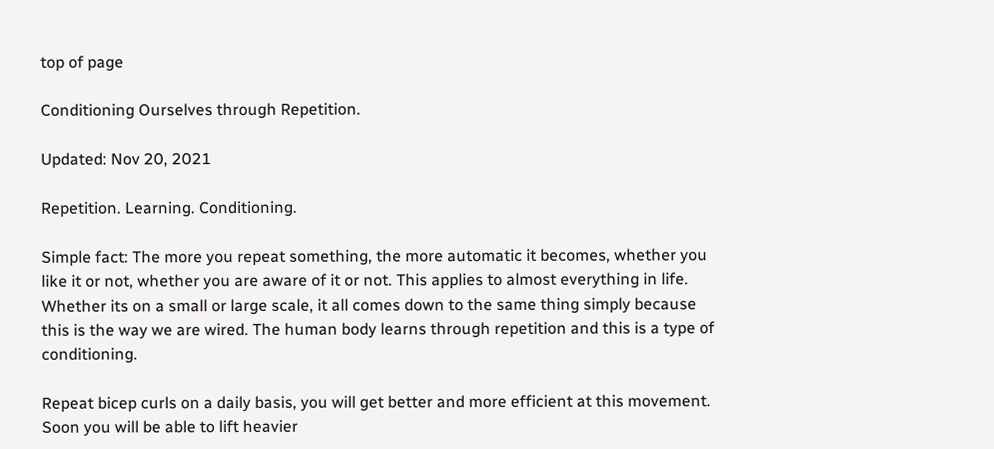top of page

Conditioning Ourselves through Repetition.

Updated: Nov 20, 2021

Repetition. Learning. Conditioning.

Simple fact: The more you repeat something, the more automatic it becomes, whether you like it or not, whether you are aware of it or not. This applies to almost everything in life. Whether its on a small or large scale, it all comes down to the same thing simply because this is the way we are wired. The human body learns through repetition and this is a type of conditioning.

Repeat bicep curls on a daily basis, you will get better and more efficient at this movement. Soon you will be able to lift heavier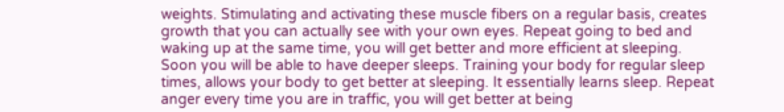weights. Stimulating and activating these muscle fibers on a regular basis, creates growth that you can actually see with your own eyes. Repeat going to bed and waking up at the same time, you will get better and more efficient at sleeping. Soon you will be able to have deeper sleeps. Training your body for regular sleep times, allows your body to get better at sleeping. It essentially learns sleep. Repeat anger every time you are in traffic, you will get better at being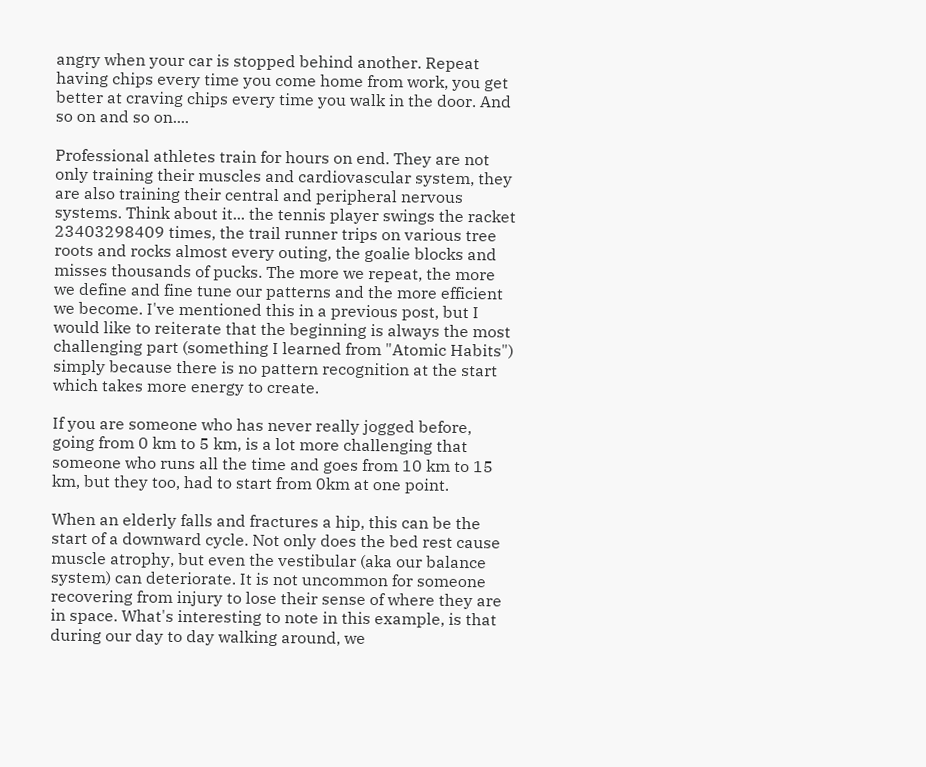angry when your car is stopped behind another. Repeat having chips every time you come home from work, you get better at craving chips every time you walk in the door. And so on and so on....

Professional athletes train for hours on end. They are not only training their muscles and cardiovascular system, they are also training their central and peripheral nervous systems. Think about it... the tennis player swings the racket 23403298409 times, the trail runner trips on various tree roots and rocks almost every outing, the goalie blocks and misses thousands of pucks. The more we repeat, the more we define and fine tune our patterns and the more efficient we become. I've mentioned this in a previous post, but I would like to reiterate that the beginning is always the most challenging part (something I learned from "Atomic Habits") simply because there is no pattern recognition at the start which takes more energy to create.

If you are someone who has never really jogged before, going from 0 km to 5 km, is a lot more challenging that someone who runs all the time and goes from 10 km to 15 km, but they too, had to start from 0km at one point.

When an elderly falls and fractures a hip, this can be the start of a downward cycle. Not only does the bed rest cause muscle atrophy, but even the vestibular (aka our balance system) can deteriorate. It is not uncommon for someone recovering from injury to lose their sense of where they are in space. What's interesting to note in this example, is that during our day to day walking around, we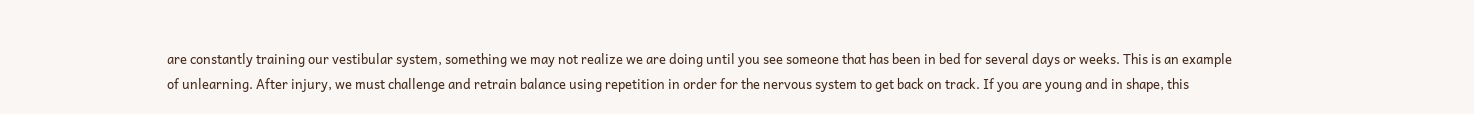are constantly training our vestibular system, something we may not realize we are doing until you see someone that has been in bed for several days or weeks. This is an example of unlearning. After injury, we must challenge and retrain balance using repetition in order for the nervous system to get back on track. If you are young and in shape, this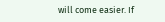will come easier. If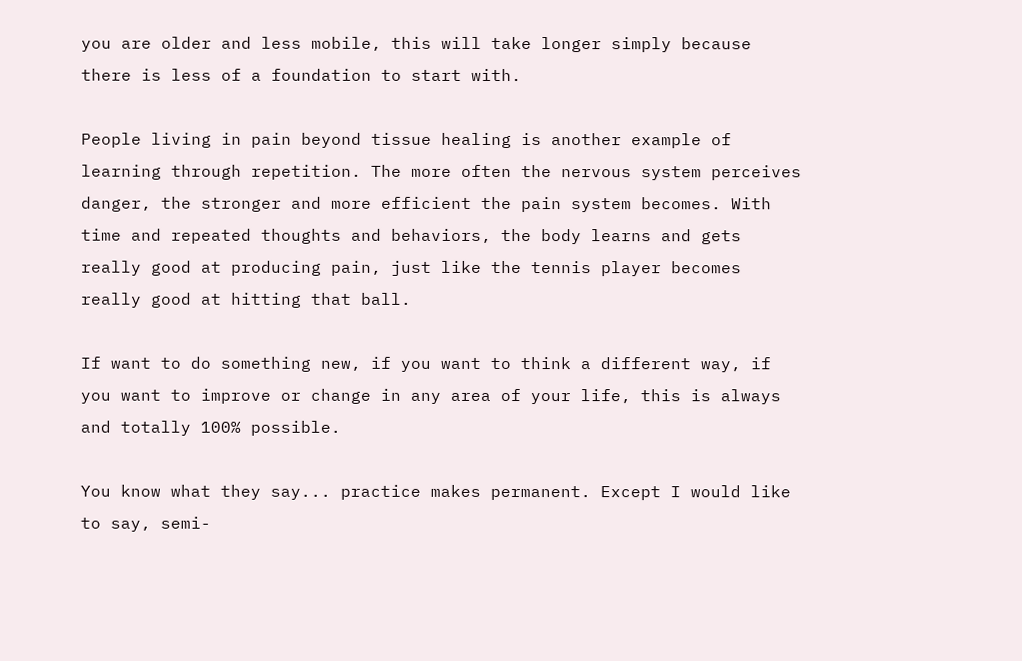you are older and less mobile, this will take longer simply because there is less of a foundation to start with.

People living in pain beyond tissue healing is another example of learning through repetition. The more often the nervous system perceives danger, the stronger and more efficient the pain system becomes. With time and repeated thoughts and behaviors, the body learns and gets really good at producing pain, just like the tennis player becomes really good at hitting that ball.

If want to do something new, if you want to think a different way, if you want to improve or change in any area of your life, this is always and totally 100% possible.

You know what they say... practice makes permanent. Except I would like to say, semi-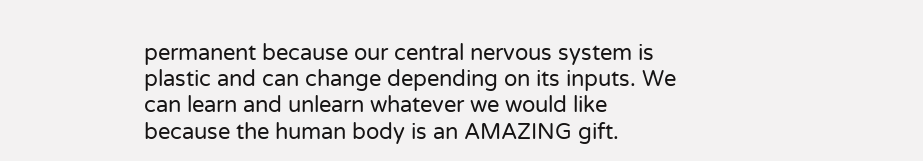permanent because our central nervous system is plastic and can change depending on its inputs. We can learn and unlearn whatever we would like because the human body is an AMAZING gift.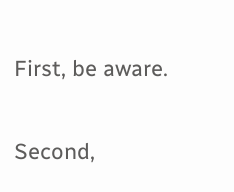First, be aware.

Second,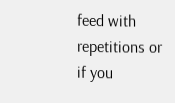feed with repetitions or if you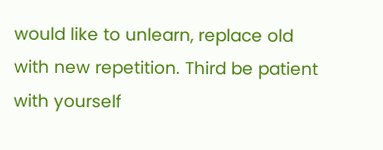would like to unlearn, replace old with new repetition. Third be patient with yourself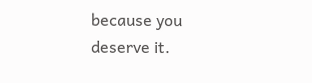because you deserve it.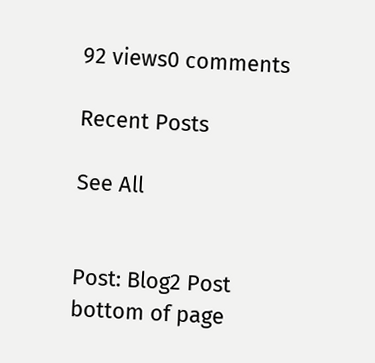92 views0 comments

Recent Posts

See All


Post: Blog2 Post
bottom of page